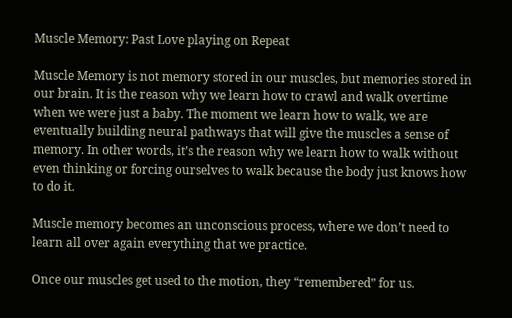Muscle Memory: Past Love playing on Repeat

Muscle Memory is not memory stored in our muscles, but memories stored in our brain. It is the reason why we learn how to crawl and walk overtime when we were just a baby. The moment we learn how to walk, we are eventually building neural pathways that will give the muscles a sense of memory. In other words, it’s the reason why we learn how to walk without even thinking or forcing ourselves to walk because the body just knows how to do it.

Muscle memory becomes an unconscious process, where we don’t need to learn all over again everything that we practice.

Once our muscles get used to the motion, they “remembered” for us.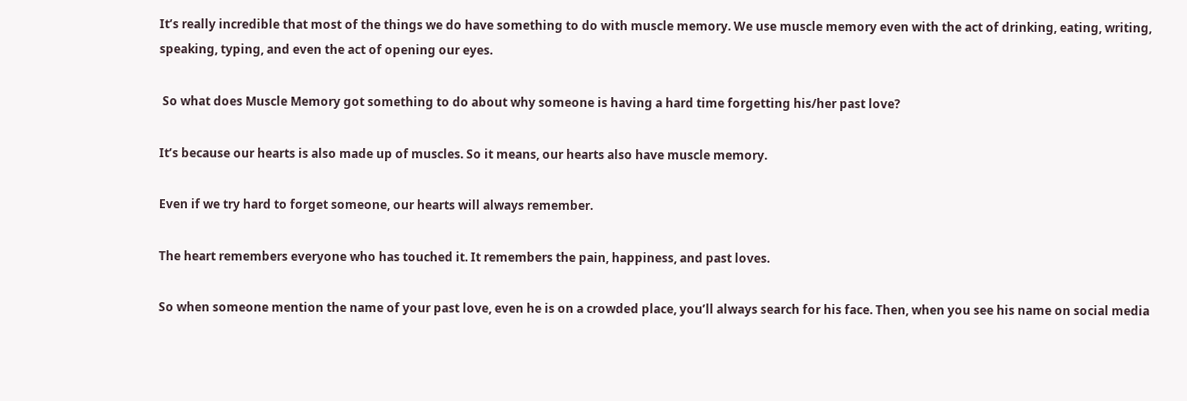It’s really incredible that most of the things we do have something to do with muscle memory. We use muscle memory even with the act of drinking, eating, writing, speaking, typing, and even the act of opening our eyes.

 So what does Muscle Memory got something to do about why someone is having a hard time forgetting his/her past love?

It’s because our hearts is also made up of muscles. So it means, our hearts also have muscle memory.

Even if we try hard to forget someone, our hearts will always remember.

The heart remembers everyone who has touched it. It remembers the pain, happiness, and past loves.

So when someone mention the name of your past love, even he is on a crowded place, you’ll always search for his face. Then, when you see his name on social media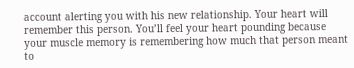account alerting you with his new relationship. Your heart will remember this person. You’ll feel your heart pounding because your muscle memory is remembering how much that person meant to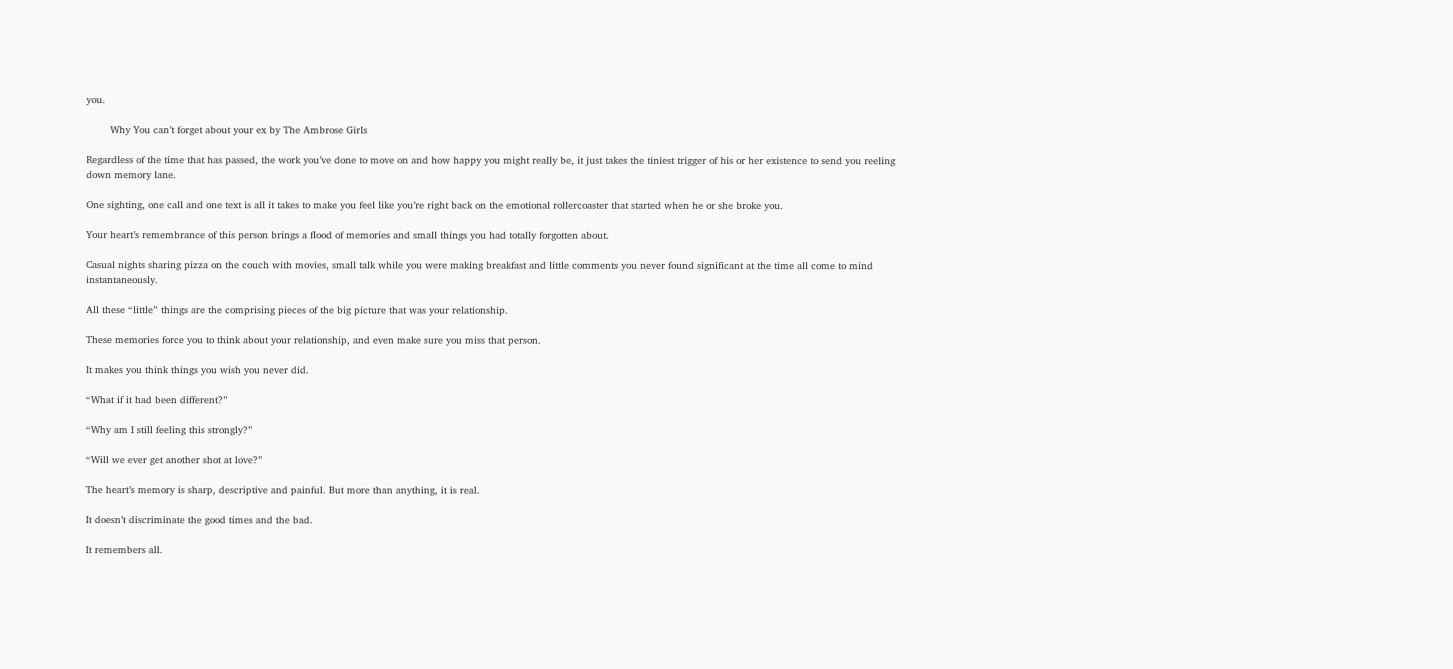you.

        Why You can’t forget about your ex by The Ambrose Girls

Regardless of the time that has passed, the work you’ve done to move on and how happy you might really be, it just takes the tiniest trigger of his or her existence to send you reeling down memory lane.

One sighting, one call and one text is all it takes to make you feel like you’re right back on the emotional rollercoaster that started when he or she broke you.

Your heart’s remembrance of this person brings a flood of memories and small things you had totally forgotten about.

Casual nights sharing pizza on the couch with movies, small talk while you were making breakfast and little comments you never found significant at the time all come to mind instantaneously.

All these “little” things are the comprising pieces of the big picture that was your relationship.

These memories force you to think about your relationship, and even make sure you miss that person.

It makes you think things you wish you never did.

“What if it had been different?”

“Why am I still feeling this strongly?”

“Will we ever get another shot at love?”

The heart’s memory is sharp, descriptive and painful. But more than anything, it is real.

It doesn’t discriminate the good times and the bad.

It remembers all.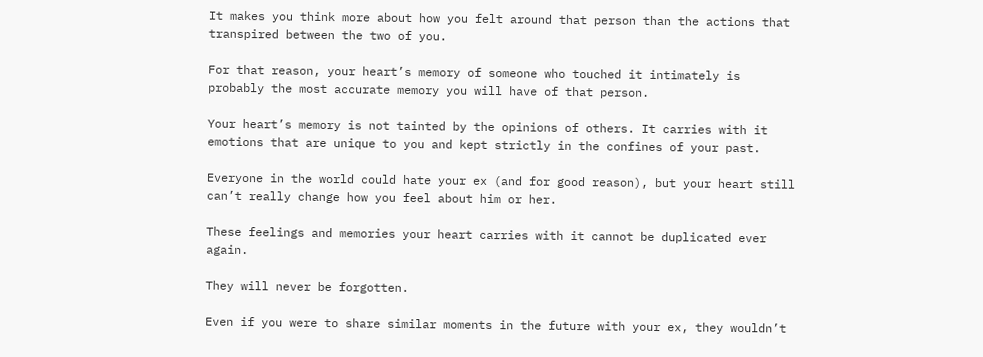It makes you think more about how you felt around that person than the actions that transpired between the two of you.

For that reason, your heart’s memory of someone who touched it intimately is probably the most accurate memory you will have of that person.

Your heart’s memory is not tainted by the opinions of others. It carries with it emotions that are unique to you and kept strictly in the confines of your past.

Everyone in the world could hate your ex (and for good reason), but your heart still can’t really change how you feel about him or her.

These feelings and memories your heart carries with it cannot be duplicated ever again.

They will never be forgotten.

Even if you were to share similar moments in the future with your ex, they wouldn’t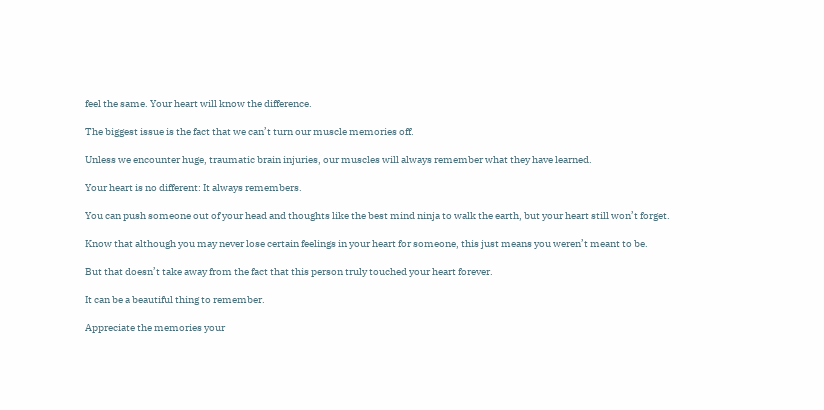feel the same. Your heart will know the difference.

The biggest issue is the fact that we can’t turn our muscle memories off.

Unless we encounter huge, traumatic brain injuries, our muscles will always remember what they have learned.

Your heart is no different: It always remembers.

You can push someone out of your head and thoughts like the best mind ninja to walk the earth, but your heart still won’t forget.

Know that although you may never lose certain feelings in your heart for someone, this just means you weren’t meant to be.

But that doesn’t take away from the fact that this person truly touched your heart forever.

It can be a beautiful thing to remember.

Appreciate the memories your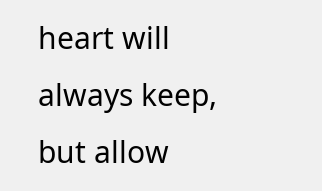heart will always keep, but allow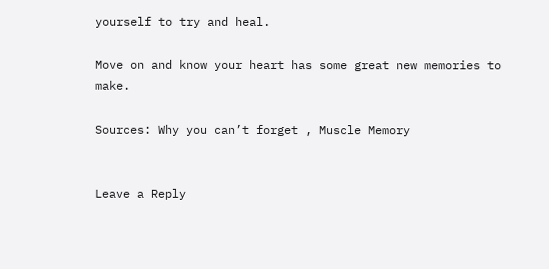yourself to try and heal.

Move on and know your heart has some great new memories to make.

Sources: Why you can’t forget , Muscle Memory


Leave a Reply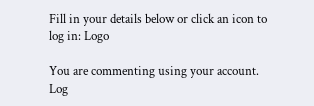Fill in your details below or click an icon to log in: Logo

You are commenting using your account. Log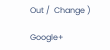Out /  Change )

Google+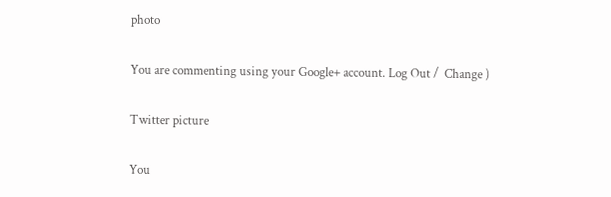photo

You are commenting using your Google+ account. Log Out /  Change )

Twitter picture

You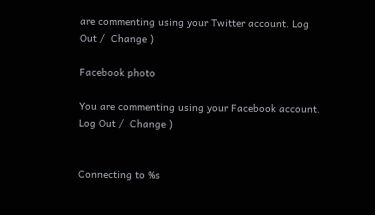are commenting using your Twitter account. Log Out /  Change )

Facebook photo

You are commenting using your Facebook account. Log Out /  Change )


Connecting to %s